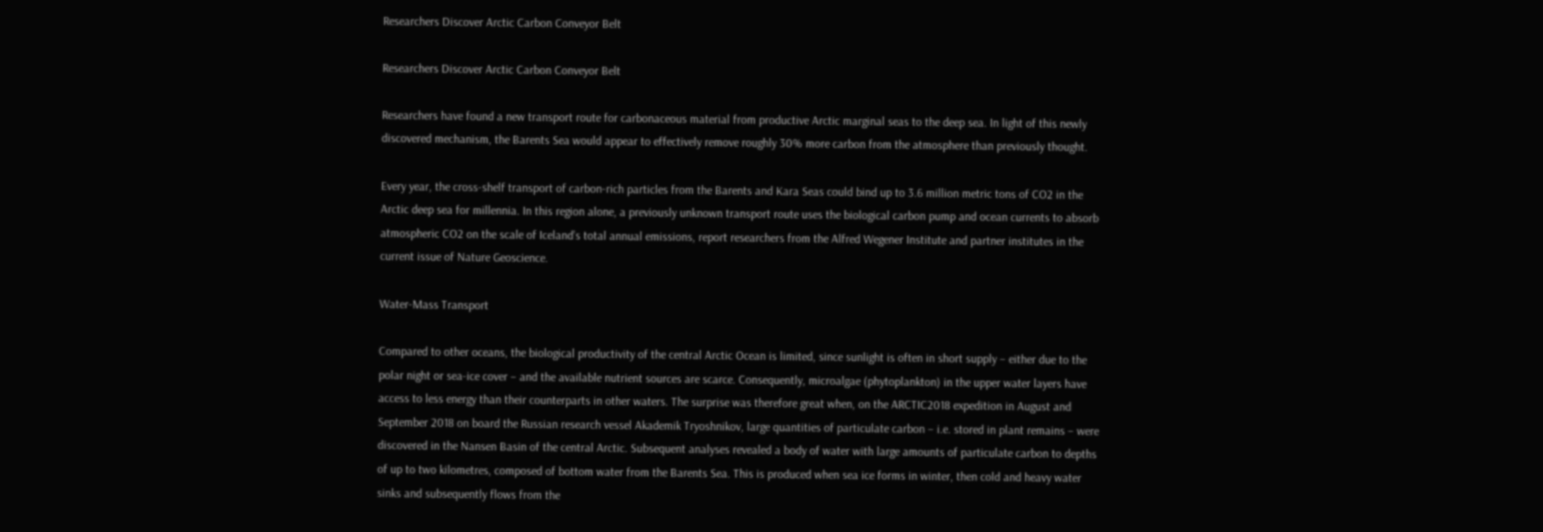Researchers Discover Arctic Carbon Conveyor Belt

Researchers Discover Arctic Carbon Conveyor Belt

Researchers have found a new transport route for carbonaceous material from productive Arctic marginal seas to the deep sea. In light of this newly discovered mechanism, the Barents Sea would appear to effectively remove roughly 30% more carbon from the atmosphere than previously thought.

Every year, the cross-shelf transport of carbon-rich particles from the Barents and Kara Seas could bind up to 3.6 million metric tons of CO2 in the Arctic deep sea for millennia. In this region alone, a previously unknown transport route uses the biological carbon pump and ocean currents to absorb atmospheric CO2 on the scale of Iceland’s total annual emissions, report researchers from the Alfred Wegener Institute and partner institutes in the current issue of Nature Geoscience.

Water-Mass Transport

Compared to other oceans, the biological productivity of the central Arctic Ocean is limited, since sunlight is often in short supply – either due to the polar night or sea-ice cover – and the available nutrient sources are scarce. Consequently, microalgae (phytoplankton) in the upper water layers have access to less energy than their counterparts in other waters. The surprise was therefore great when, on the ARCTIC2018 expedition in August and September 2018 on board the Russian research vessel Akademik Tryoshnikov, large quantities of particulate carbon – i.e. stored in plant remains – were discovered in the Nansen Basin of the central Arctic. Subsequent analyses revealed a body of water with large amounts of particulate carbon to depths of up to two kilometres, composed of bottom water from the Barents Sea. This is produced when sea ice forms in winter, then cold and heavy water sinks and subsequently flows from the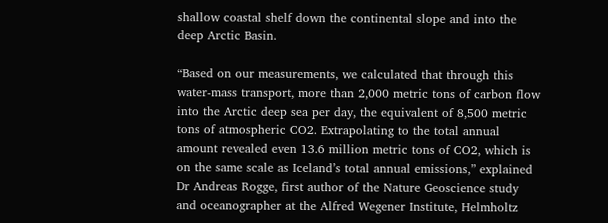shallow coastal shelf down the continental slope and into the deep Arctic Basin.

“Based on our measurements, we calculated that through this water-mass transport, more than 2,000 metric tons of carbon flow into the Arctic deep sea per day, the equivalent of 8,500 metric tons of atmospheric CO2. Extrapolating to the total annual amount revealed even 13.6 million metric tons of CO2, which is on the same scale as Iceland’s total annual emissions,” explained Dr Andreas Rogge, first author of the Nature Geoscience study and oceanographer at the Alfred Wegener Institute, Helmholtz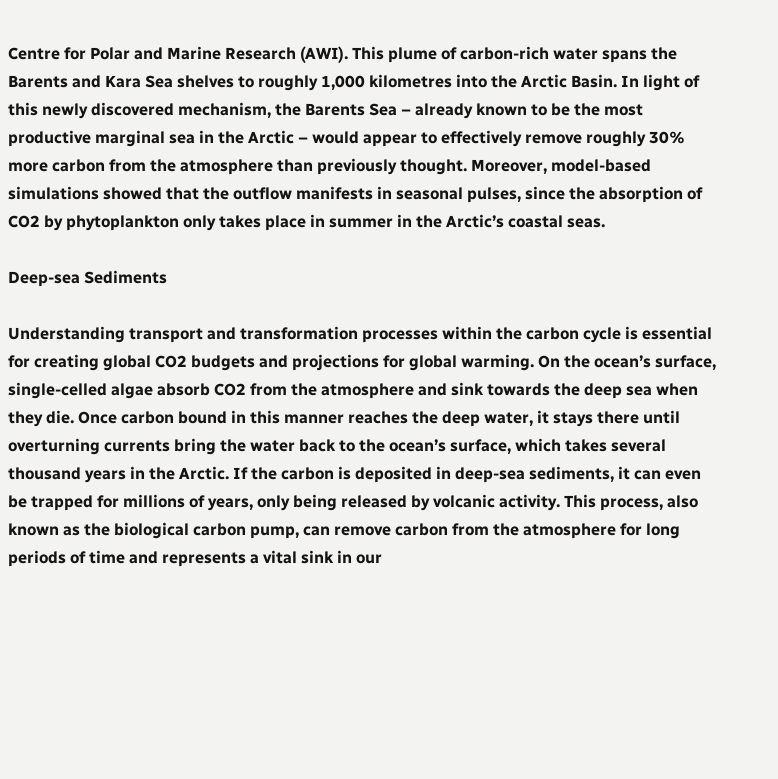Centre for Polar and Marine Research (AWI). This plume of carbon-rich water spans the Barents and Kara Sea shelves to roughly 1,000 kilometres into the Arctic Basin. In light of this newly discovered mechanism, the Barents Sea – already known to be the most productive marginal sea in the Arctic – would appear to effectively remove roughly 30% more carbon from the atmosphere than previously thought. Moreover, model-based simulations showed that the outflow manifests in seasonal pulses, since the absorption of CO2 by phytoplankton only takes place in summer in the Arctic’s coastal seas.

Deep-sea Sediments

Understanding transport and transformation processes within the carbon cycle is essential for creating global CO2 budgets and projections for global warming. On the ocean’s surface, single-celled algae absorb CO2 from the atmosphere and sink towards the deep sea when they die. Once carbon bound in this manner reaches the deep water, it stays there until overturning currents bring the water back to the ocean’s surface, which takes several thousand years in the Arctic. If the carbon is deposited in deep-sea sediments, it can even be trapped for millions of years, only being released by volcanic activity. This process, also known as the biological carbon pump, can remove carbon from the atmosphere for long periods of time and represents a vital sink in our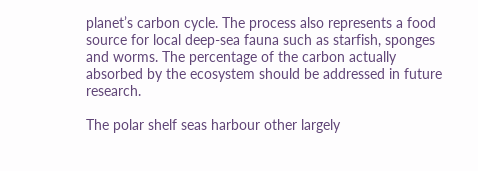planet’s carbon cycle. The process also represents a food source for local deep-sea fauna such as starfish, sponges and worms. The percentage of the carbon actually absorbed by the ecosystem should be addressed in future research.

The polar shelf seas harbour other largely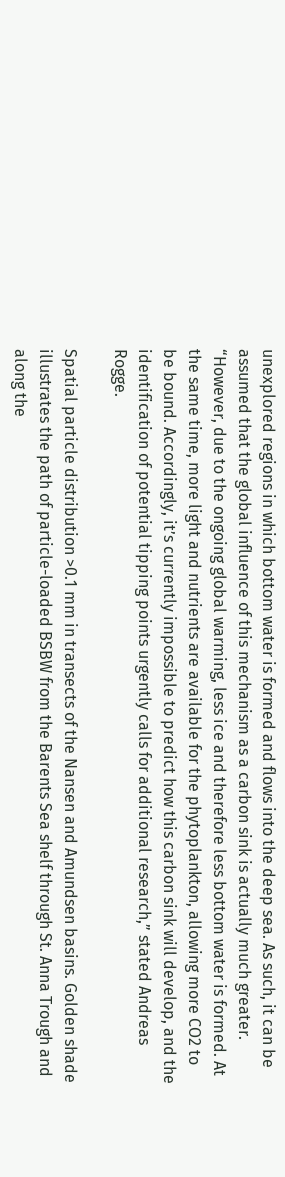unexplored regions in which bottom water is formed and flows into the deep sea. As such, it can be assumed that the global influence of this mechanism as a carbon sink is actually much greater. “However, due to the ongoing global warming, less ice and therefore less bottom water is formed. At the same time, more light and nutrients are available for the phytoplankton, allowing more CO2 to be bound. Accordingly, it’s currently impossible to predict how this carbon sink will develop, and the identification of potential tipping points urgently calls for additional research,” stated Andreas Rogge.

Spatial particle distribution >0.1 mm in transects of the Nansen and Amundsen basins. Golden shade illustrates the path of particle-loaded BSBW from the Barents Sea shelf through St. Anna Trough and along the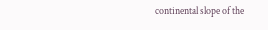continental slope of the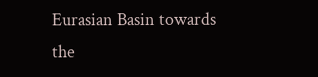Eurasian Basin towards the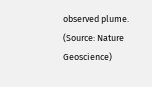observed plume. (Source: Nature Geoscience)